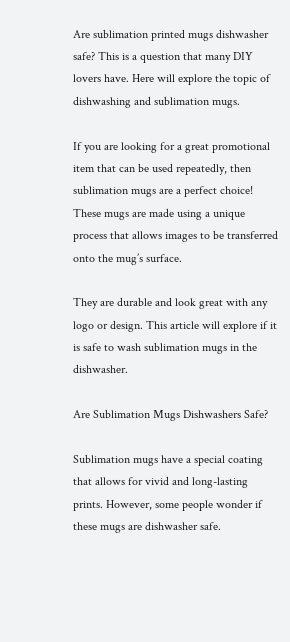Are sublimation printed mugs dishwasher safe? This is a question that many DIY lovers have. Here will explore the topic of dishwashing and sublimation mugs.

If you are looking for a great promotional item that can be used repeatedly, then sublimation mugs are a perfect choice! These mugs are made using a unique process that allows images to be transferred onto the mug’s surface.

They are durable and look great with any logo or design. This article will explore if it is safe to wash sublimation mugs in the dishwasher.

Are Sublimation Mugs Dishwashers Safe?

Sublimation mugs have a special coating that allows for vivid and long-lasting prints. However, some people wonder if these mugs are dishwasher safe.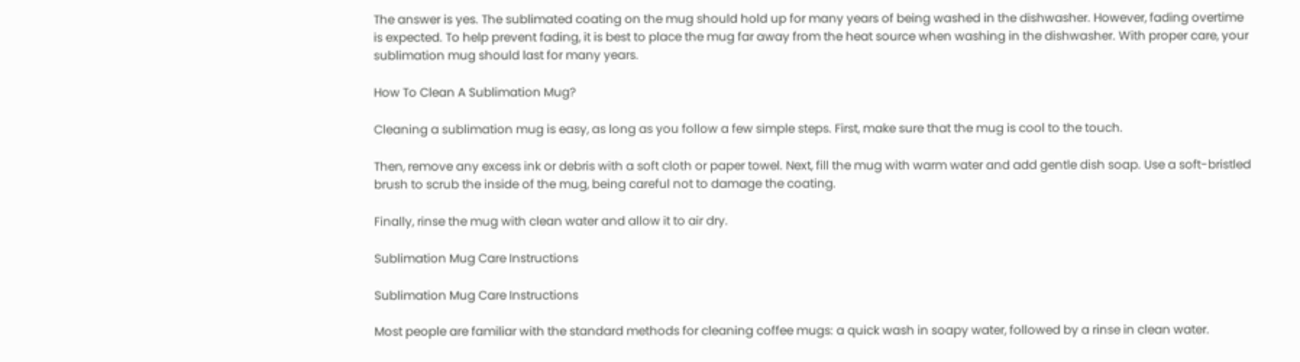The answer is yes. The sublimated coating on the mug should hold up for many years of being washed in the dishwasher. However, fading overtime is expected. To help prevent fading, it is best to place the mug far away from the heat source when washing in the dishwasher. With proper care, your sublimation mug should last for many years.

How To Clean A Sublimation Mug?

Cleaning a sublimation mug is easy, as long as you follow a few simple steps. First, make sure that the mug is cool to the touch.

Then, remove any excess ink or debris with a soft cloth or paper towel. Next, fill the mug with warm water and add gentle dish soap. Use a soft-bristled brush to scrub the inside of the mug, being careful not to damage the coating.

Finally, rinse the mug with clean water and allow it to air dry.

Sublimation Mug Care Instructions

Sublimation Mug Care Instructions

Most people are familiar with the standard methods for cleaning coffee mugs: a quick wash in soapy water, followed by a rinse in clean water.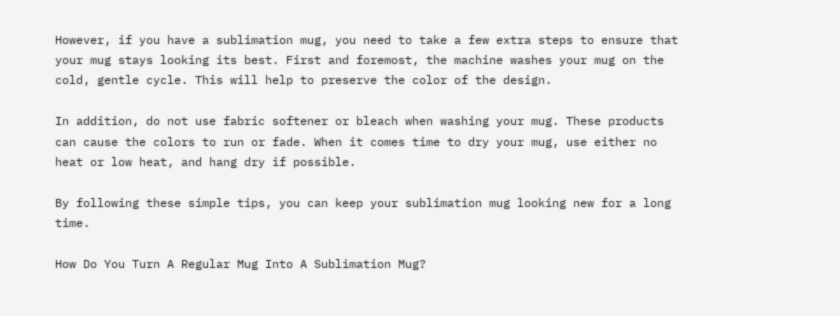However, if you have a sublimation mug, you need to take a few extra steps to ensure that your mug stays looking its best. First and foremost, the machine washes your mug on the cold, gentle cycle. This will help to preserve the color of the design.

In addition, do not use fabric softener or bleach when washing your mug. These products can cause the colors to run or fade. When it comes time to dry your mug, use either no heat or low heat, and hang dry if possible.

By following these simple tips, you can keep your sublimation mug looking new for a long time.

How Do You Turn A Regular Mug Into A Sublimation Mug?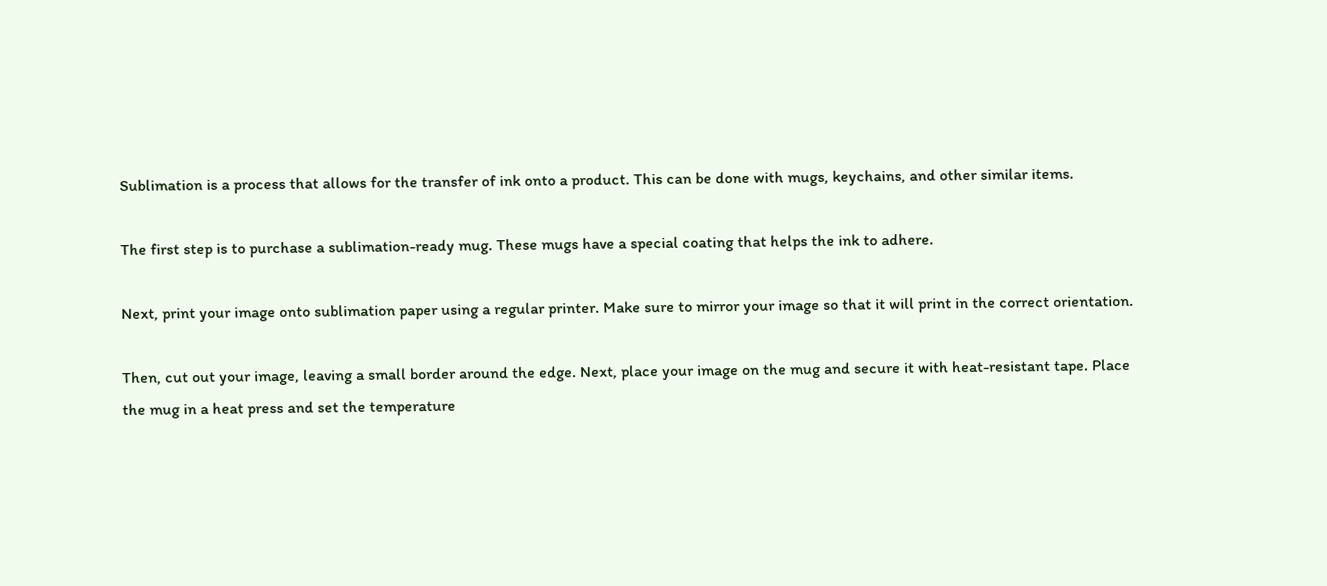Sublimation is a process that allows for the transfer of ink onto a product. This can be done with mugs, keychains, and other similar items.

The first step is to purchase a sublimation-ready mug. These mugs have a special coating that helps the ink to adhere.

Next, print your image onto sublimation paper using a regular printer. Make sure to mirror your image so that it will print in the correct orientation.

Then, cut out your image, leaving a small border around the edge. Next, place your image on the mug and secure it with heat-resistant tape. Place the mug in a heat press and set the temperature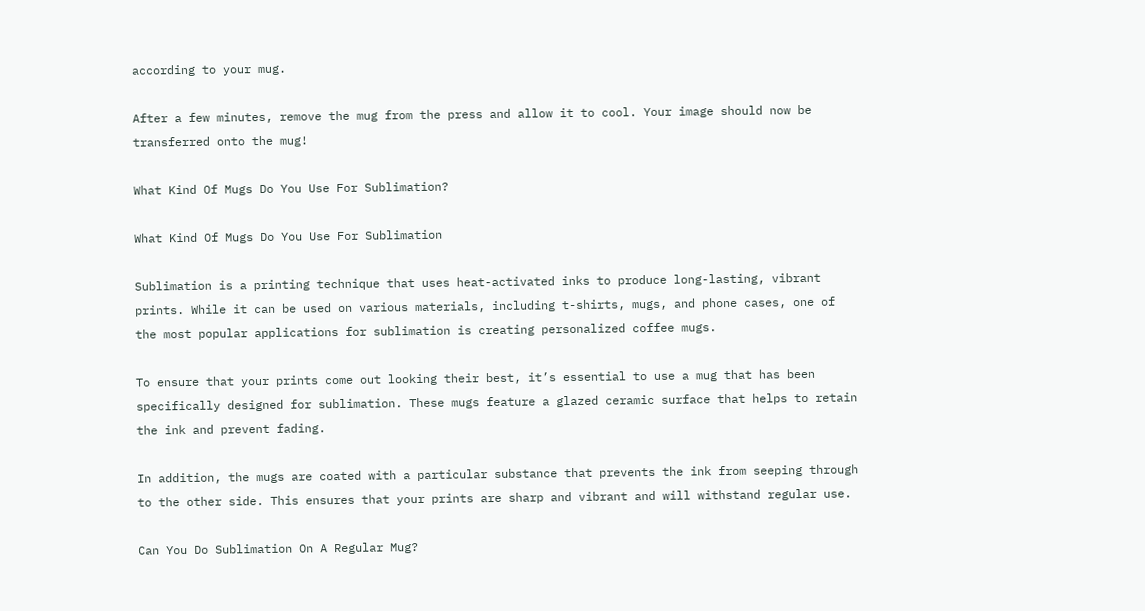according to your mug.

After a few minutes, remove the mug from the press and allow it to cool. Your image should now be transferred onto the mug!

What Kind Of Mugs Do You Use For Sublimation?

What Kind Of Mugs Do You Use For Sublimation

Sublimation is a printing technique that uses heat-activated inks to produce long-lasting, vibrant prints. While it can be used on various materials, including t-shirts, mugs, and phone cases, one of the most popular applications for sublimation is creating personalized coffee mugs.

To ensure that your prints come out looking their best, it’s essential to use a mug that has been specifically designed for sublimation. These mugs feature a glazed ceramic surface that helps to retain the ink and prevent fading.

In addition, the mugs are coated with a particular substance that prevents the ink from seeping through to the other side. This ensures that your prints are sharp and vibrant and will withstand regular use.

Can You Do Sublimation On A Regular Mug?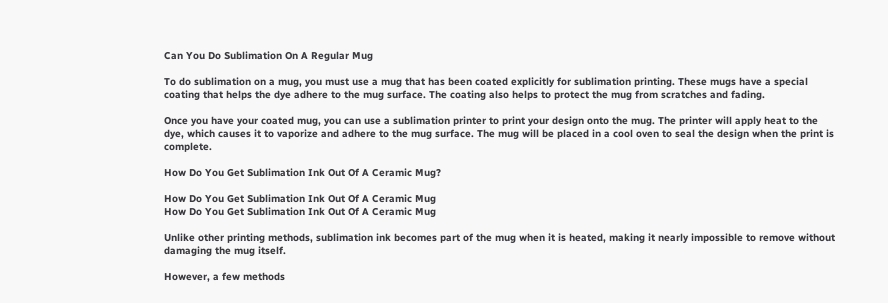Can You Do Sublimation On A Regular Mug

To do sublimation on a mug, you must use a mug that has been coated explicitly for sublimation printing. These mugs have a special coating that helps the dye adhere to the mug surface. The coating also helps to protect the mug from scratches and fading.

Once you have your coated mug, you can use a sublimation printer to print your design onto the mug. The printer will apply heat to the dye, which causes it to vaporize and adhere to the mug surface. The mug will be placed in a cool oven to seal the design when the print is complete.

How Do You Get Sublimation Ink Out Of A Ceramic Mug?

How Do You Get Sublimation Ink Out Of A Ceramic Mug
How Do You Get Sublimation Ink Out Of A Ceramic Mug

Unlike other printing methods, sublimation ink becomes part of the mug when it is heated, making it nearly impossible to remove without damaging the mug itself.

However, a few methods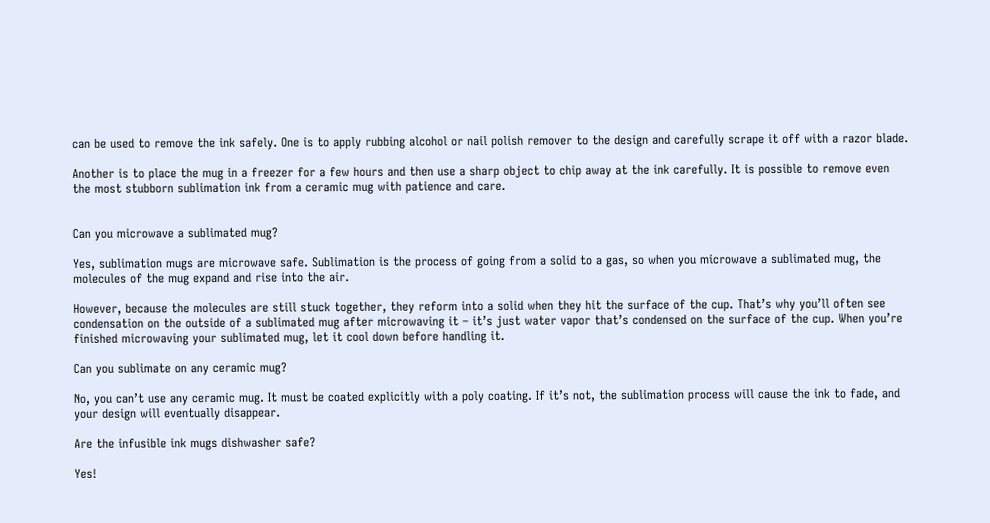can be used to remove the ink safely. One is to apply rubbing alcohol or nail polish remover to the design and carefully scrape it off with a razor blade.

Another is to place the mug in a freezer for a few hours and then use a sharp object to chip away at the ink carefully. It is possible to remove even the most stubborn sublimation ink from a ceramic mug with patience and care.


Can you microwave a sublimated mug?

Yes, sublimation mugs are microwave safe. Sublimation is the process of going from a solid to a gas, so when you microwave a sublimated mug, the molecules of the mug expand and rise into the air.

However, because the molecules are still stuck together, they reform into a solid when they hit the surface of the cup. That’s why you’ll often see condensation on the outside of a sublimated mug after microwaving it – it’s just water vapor that’s condensed on the surface of the cup. When you’re finished microwaving your sublimated mug, let it cool down before handling it.

Can you sublimate on any ceramic mug?

No, you can’t use any ceramic mug. It must be coated explicitly with a poly coating. If it’s not, the sublimation process will cause the ink to fade, and your design will eventually disappear.

Are the infusible ink mugs dishwasher safe?

Yes!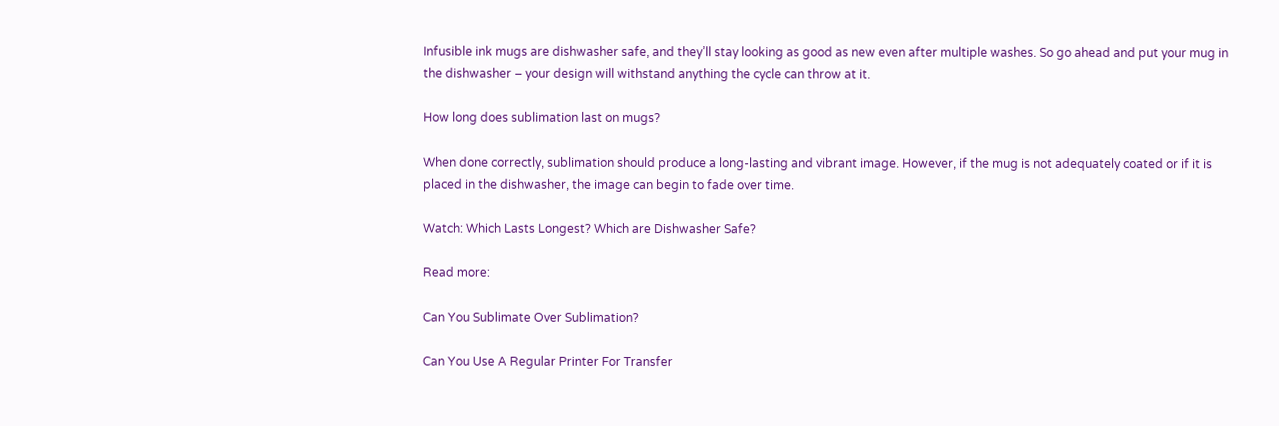Infusible ink mugs are dishwasher safe, and they’ll stay looking as good as new even after multiple washes. So go ahead and put your mug in the dishwasher – your design will withstand anything the cycle can throw at it.

How long does sublimation last on mugs?

When done correctly, sublimation should produce a long-lasting and vibrant image. However, if the mug is not adequately coated or if it is placed in the dishwasher, the image can begin to fade over time.

Watch: Which Lasts Longest? Which are Dishwasher Safe?

Read more:

Can You Sublimate Over Sublimation?

Can You Use A Regular Printer For Transfer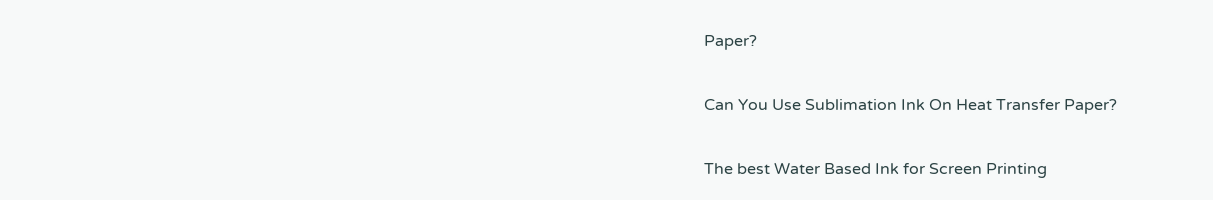Paper?

Can You Use Sublimation Ink On Heat Transfer Paper?

The best Water Based Ink for Screen Printing